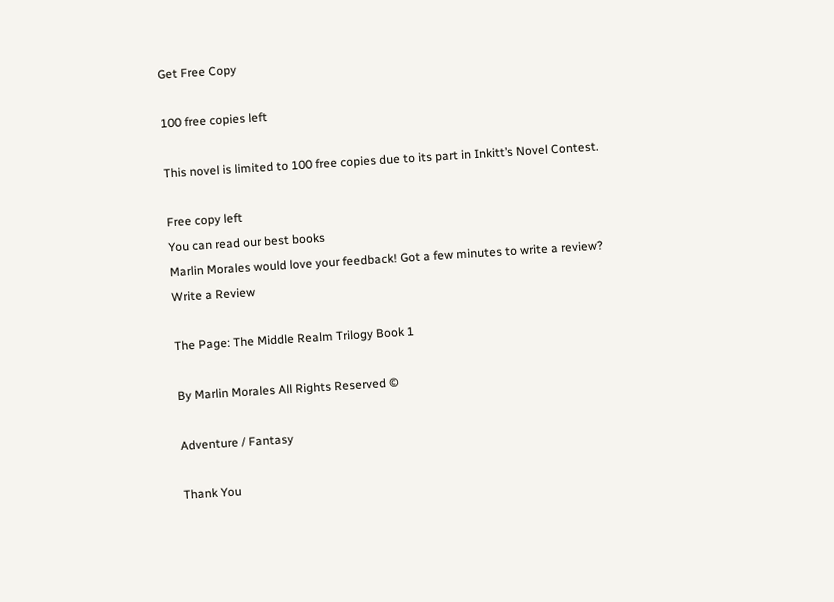Get Free Copy

100 free copies left

This novel is limited to 100 free copies due to its part in Inkitt’s Novel Contest.

Free copy left
You can read our best books
Marlin Morales would love your feedback! Got a few minutes to write a review?
Write a Review

The Page: The Middle Realm Trilogy Book 1

By Marlin Morales All Rights Reserved ©

Adventure / Fantasy

Thank You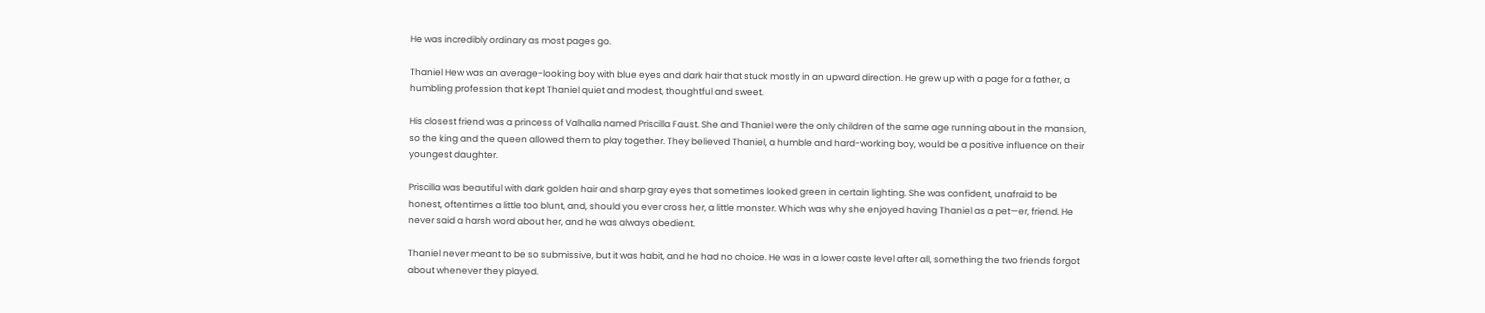He was incredibly ordinary as most pages go.

Thaniel Hew was an average-looking boy with blue eyes and dark hair that stuck mostly in an upward direction. He grew up with a page for a father, a humbling profession that kept Thaniel quiet and modest, thoughtful and sweet.

His closest friend was a princess of Valhalla named Priscilla Faust. She and Thaniel were the only children of the same age running about in the mansion, so the king and the queen allowed them to play together. They believed Thaniel, a humble and hard-working boy, would be a positive influence on their youngest daughter.

Priscilla was beautiful with dark golden hair and sharp gray eyes that sometimes looked green in certain lighting. She was confident, unafraid to be honest, oftentimes a little too blunt, and, should you ever cross her, a little monster. Which was why she enjoyed having Thaniel as a pet—er, friend. He never said a harsh word about her, and he was always obedient.

Thaniel never meant to be so submissive, but it was habit, and he had no choice. He was in a lower caste level after all, something the two friends forgot about whenever they played.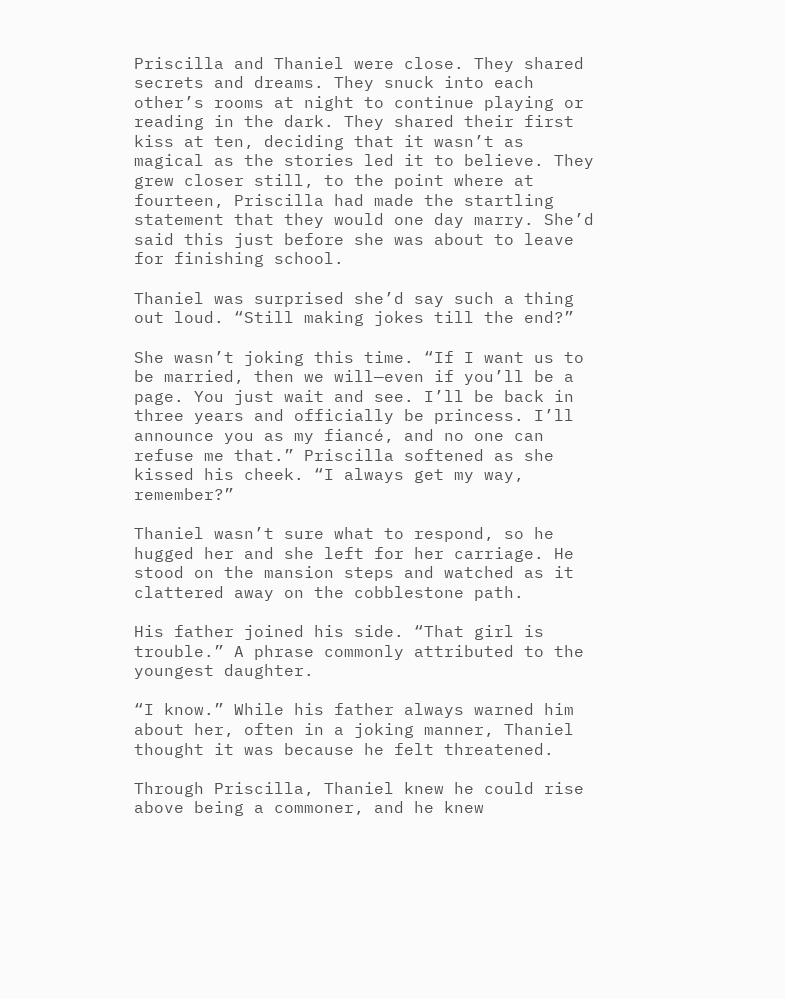Priscilla and Thaniel were close. They shared secrets and dreams. They snuck into each other’s rooms at night to continue playing or reading in the dark. They shared their first kiss at ten, deciding that it wasn’t as magical as the stories led it to believe. They grew closer still, to the point where at fourteen, Priscilla had made the startling statement that they would one day marry. She’d said this just before she was about to leave for finishing school.

Thaniel was surprised she’d say such a thing out loud. “Still making jokes till the end?”

She wasn’t joking this time. “If I want us to be married, then we will—even if you’ll be a page. You just wait and see. I’ll be back in three years and officially be princess. I’ll announce you as my fiancé, and no one can refuse me that.” Priscilla softened as she kissed his cheek. “I always get my way, remember?”

Thaniel wasn’t sure what to respond, so he hugged her and she left for her carriage. He stood on the mansion steps and watched as it clattered away on the cobblestone path.

His father joined his side. “That girl is trouble.” A phrase commonly attributed to the youngest daughter.

“I know.” While his father always warned him about her, often in a joking manner, Thaniel thought it was because he felt threatened.

Through Priscilla, Thaniel knew he could rise above being a commoner, and he knew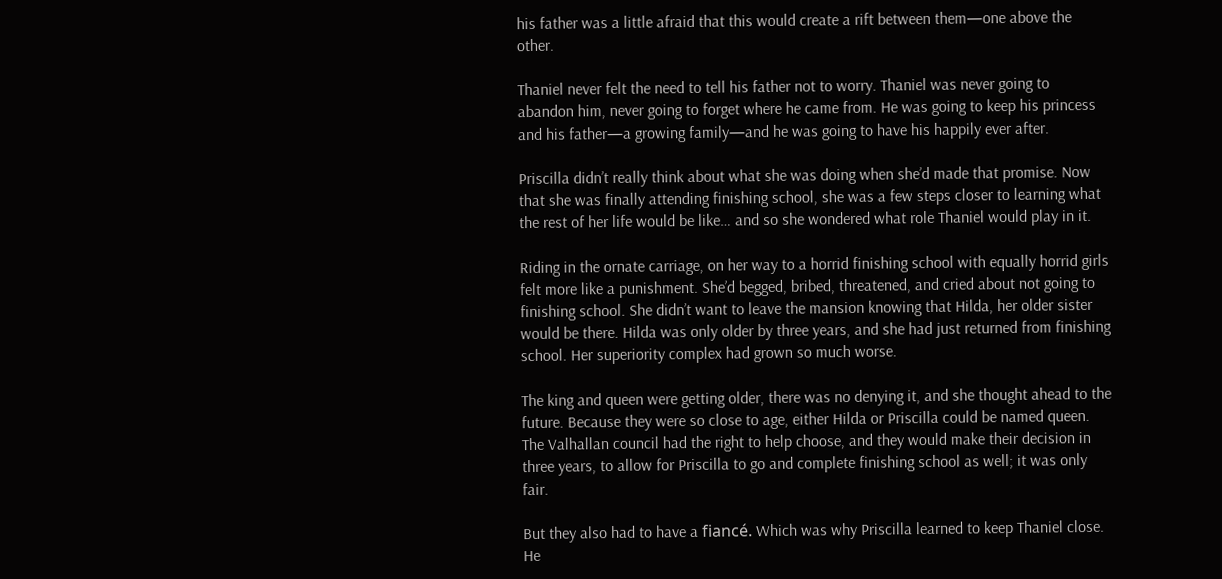his father was a little afraid that this would create a rift between them—one above the other.

Thaniel never felt the need to tell his father not to worry. Thaniel was never going to abandon him, never going to forget where he came from. He was going to keep his princess and his father—a growing family—and he was going to have his happily ever after.

Priscilla didn’t really think about what she was doing when she’d made that promise. Now that she was finally attending finishing school, she was a few steps closer to learning what the rest of her life would be like… and so she wondered what role Thaniel would play in it.

Riding in the ornate carriage, on her way to a horrid finishing school with equally horrid girls felt more like a punishment. She’d begged, bribed, threatened, and cried about not going to finishing school. She didn’t want to leave the mansion knowing that Hilda, her older sister would be there. Hilda was only older by three years, and she had just returned from finishing school. Her superiority complex had grown so much worse.

The king and queen were getting older, there was no denying it, and she thought ahead to the future. Because they were so close to age, either Hilda or Priscilla could be named queen. The Valhallan council had the right to help choose, and they would make their decision in three years, to allow for Priscilla to go and complete finishing school as well; it was only fair.

But they also had to have a fiancé. Which was why Priscilla learned to keep Thaniel close. He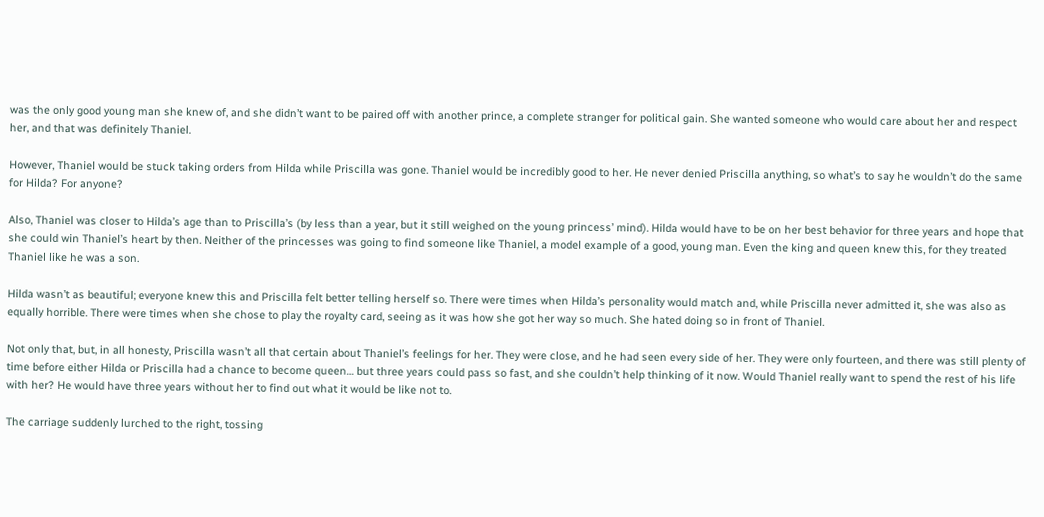was the only good young man she knew of, and she didn’t want to be paired off with another prince, a complete stranger for political gain. She wanted someone who would care about her and respect her, and that was definitely Thaniel.

However, Thaniel would be stuck taking orders from Hilda while Priscilla was gone. Thaniel would be incredibly good to her. He never denied Priscilla anything, so what’s to say he wouldn’t do the same for Hilda? For anyone?

Also, Thaniel was closer to Hilda’s age than to Priscilla’s (by less than a year, but it still weighed on the young princess’ mind). Hilda would have to be on her best behavior for three years and hope that she could win Thaniel’s heart by then. Neither of the princesses was going to find someone like Thaniel, a model example of a good, young man. Even the king and queen knew this, for they treated Thaniel like he was a son.

Hilda wasn’t as beautiful; everyone knew this and Priscilla felt better telling herself so. There were times when Hilda’s personality would match and, while Priscilla never admitted it, she was also as equally horrible. There were times when she chose to play the royalty card, seeing as it was how she got her way so much. She hated doing so in front of Thaniel.

Not only that, but, in all honesty, Priscilla wasn’t all that certain about Thaniel’s feelings for her. They were close, and he had seen every side of her. They were only fourteen, and there was still plenty of time before either Hilda or Priscilla had a chance to become queen… but three years could pass so fast, and she couldn’t help thinking of it now. Would Thaniel really want to spend the rest of his life with her? He would have three years without her to find out what it would be like not to.

The carriage suddenly lurched to the right, tossing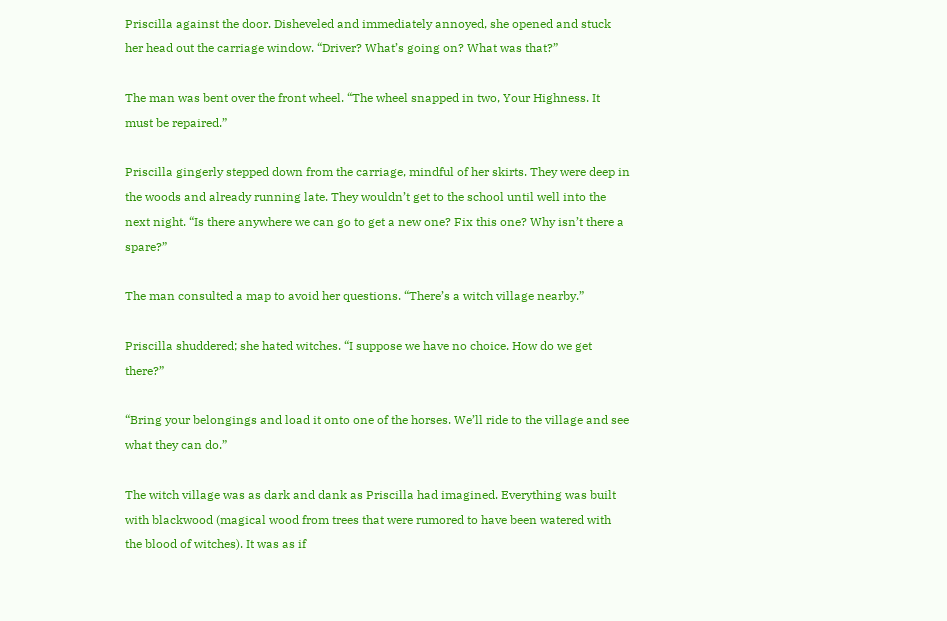Priscilla against the door. Disheveled and immediately annoyed, she opened and stuck her head out the carriage window. “Driver? What’s going on? What was that?”

The man was bent over the front wheel. “The wheel snapped in two, Your Highness. It must be repaired.”

Priscilla gingerly stepped down from the carriage, mindful of her skirts. They were deep in the woods and already running late. They wouldn’t get to the school until well into the next night. “Is there anywhere we can go to get a new one? Fix this one? Why isn’t there a spare?”

The man consulted a map to avoid her questions. “There’s a witch village nearby.”

Priscilla shuddered; she hated witches. “I suppose we have no choice. How do we get there?”

“Bring your belongings and load it onto one of the horses. We’ll ride to the village and see what they can do.”

The witch village was as dark and dank as Priscilla had imagined. Everything was built with blackwood (magical wood from trees that were rumored to have been watered with the blood of witches). It was as if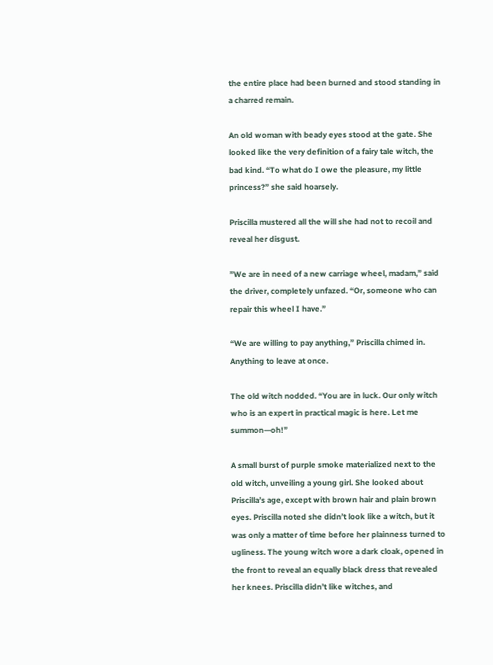the entire place had been burned and stood standing in a charred remain.

An old woman with beady eyes stood at the gate. She looked like the very definition of a fairy tale witch, the bad kind. “To what do I owe the pleasure, my little princess?” she said hoarsely.

Priscilla mustered all the will she had not to recoil and reveal her disgust.

”We are in need of a new carriage wheel, madam,” said the driver, completely unfazed. “Or, someone who can repair this wheel I have.”

“We are willing to pay anything,” Priscilla chimed in. Anything to leave at once.

The old witch nodded. “You are in luck. Our only witch who is an expert in practical magic is here. Let me summon—oh!”

A small burst of purple smoke materialized next to the old witch, unveiling a young girl. She looked about Priscilla’s age, except with brown hair and plain brown eyes. Priscilla noted she didn’t look like a witch, but it was only a matter of time before her plainness turned to ugliness. The young witch wore a dark cloak, opened in the front to reveal an equally black dress that revealed her knees. Priscilla didn’t like witches, and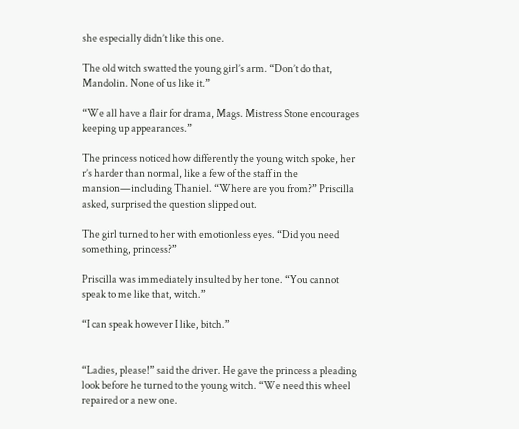she especially didn’t like this one.

The old witch swatted the young girl’s arm. “Don’t do that, Mandolin. None of us like it.”

“We all have a flair for drama, Mags. Mistress Stone encourages keeping up appearances.”

The princess noticed how differently the young witch spoke, her r’s harder than normal, like a few of the staff in the mansion—including Thaniel. “Where are you from?” Priscilla asked, surprised the question slipped out.

The girl turned to her with emotionless eyes. “Did you need something, princess?”

Priscilla was immediately insulted by her tone. “You cannot speak to me like that, witch.”

“I can speak however I like, bitch.”


“Ladies, please!” said the driver. He gave the princess a pleading look before he turned to the young witch. “We need this wheel repaired or a new one.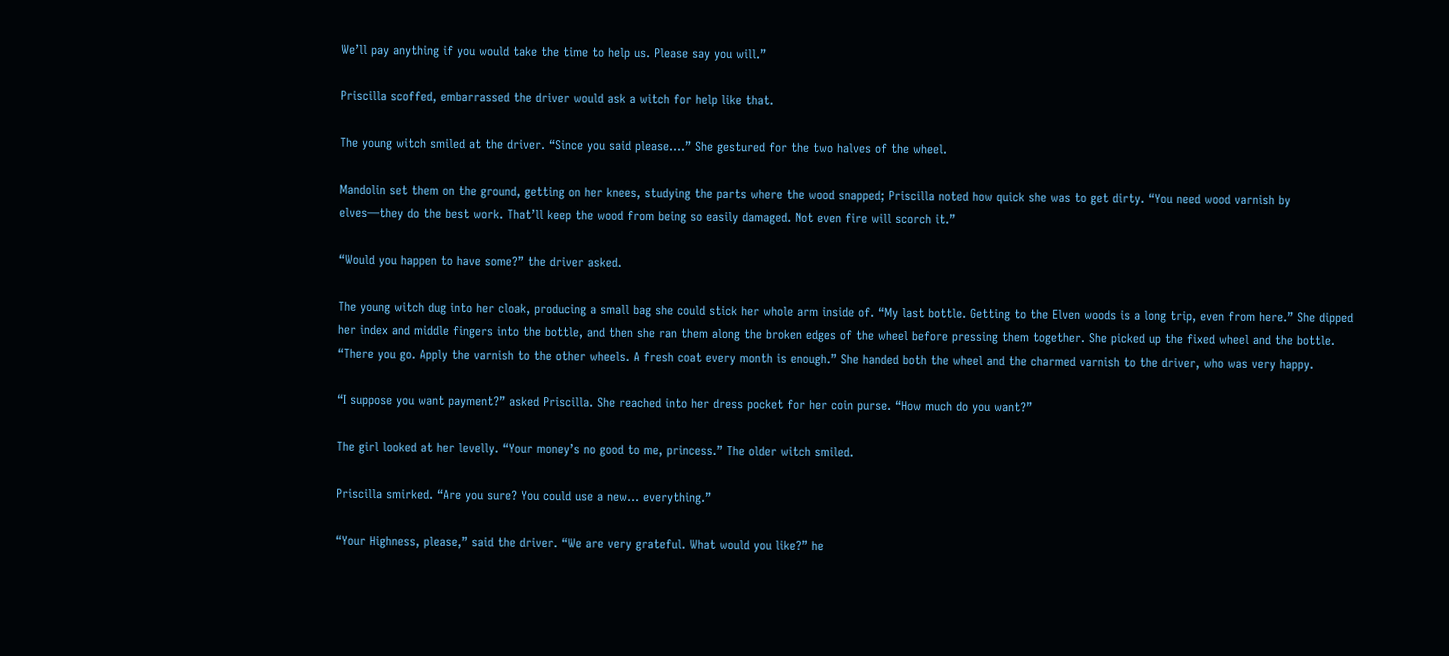We’ll pay anything if you would take the time to help us. Please say you will.”

Priscilla scoffed, embarrassed the driver would ask a witch for help like that.

The young witch smiled at the driver. “Since you said please....” She gestured for the two halves of the wheel.

Mandolin set them on the ground, getting on her knees, studying the parts where the wood snapped; Priscilla noted how quick she was to get dirty. “You need wood varnish by elves—they do the best work. That’ll keep the wood from being so easily damaged. Not even fire will scorch it.”

“Would you happen to have some?” the driver asked.

The young witch dug into her cloak, producing a small bag she could stick her whole arm inside of. “My last bottle. Getting to the Elven woods is a long trip, even from here.” She dipped her index and middle fingers into the bottle, and then she ran them along the broken edges of the wheel before pressing them together. She picked up the fixed wheel and the bottle. “There you go. Apply the varnish to the other wheels. A fresh coat every month is enough.” She handed both the wheel and the charmed varnish to the driver, who was very happy.

“I suppose you want payment?” asked Priscilla. She reached into her dress pocket for her coin purse. “How much do you want?”

The girl looked at her levelly. “Your money’s no good to me, princess.” The older witch smiled.

Priscilla smirked. “Are you sure? You could use a new… everything.”

“Your Highness, please,” said the driver. “We are very grateful. What would you like?” he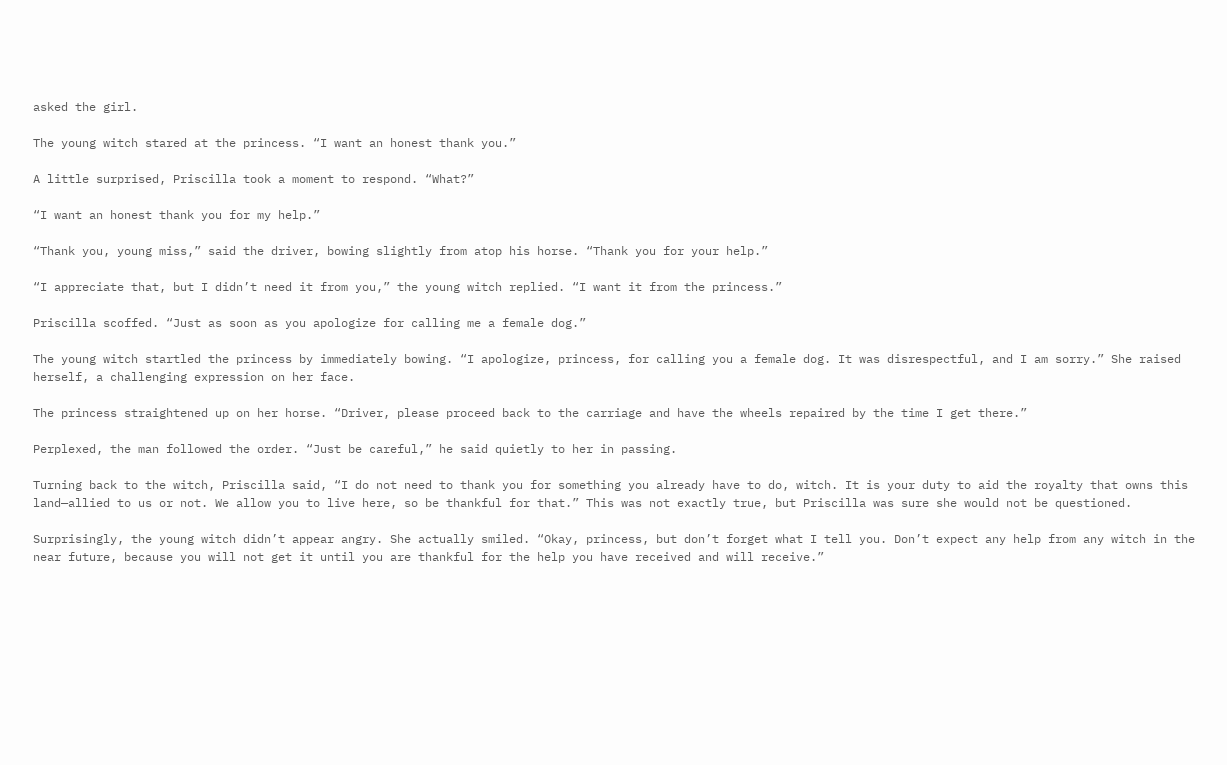asked the girl.

The young witch stared at the princess. “I want an honest thank you.”

A little surprised, Priscilla took a moment to respond. “What?”

“I want an honest thank you for my help.”

“Thank you, young miss,” said the driver, bowing slightly from atop his horse. “Thank you for your help.”

“I appreciate that, but I didn’t need it from you,” the young witch replied. “I want it from the princess.”

Priscilla scoffed. “Just as soon as you apologize for calling me a female dog.”

The young witch startled the princess by immediately bowing. “I apologize, princess, for calling you a female dog. It was disrespectful, and I am sorry.” She raised herself, a challenging expression on her face.

The princess straightened up on her horse. “Driver, please proceed back to the carriage and have the wheels repaired by the time I get there.”

Perplexed, the man followed the order. “Just be careful,” he said quietly to her in passing.

Turning back to the witch, Priscilla said, “I do not need to thank you for something you already have to do, witch. It is your duty to aid the royalty that owns this land—allied to us or not. We allow you to live here, so be thankful for that.” This was not exactly true, but Priscilla was sure she would not be questioned.

Surprisingly, the young witch didn’t appear angry. She actually smiled. “Okay, princess, but don’t forget what I tell you. Don’t expect any help from any witch in the near future, because you will not get it until you are thankful for the help you have received and will receive.”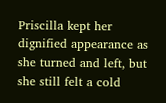Priscilla kept her dignified appearance as she turned and left, but she still felt a cold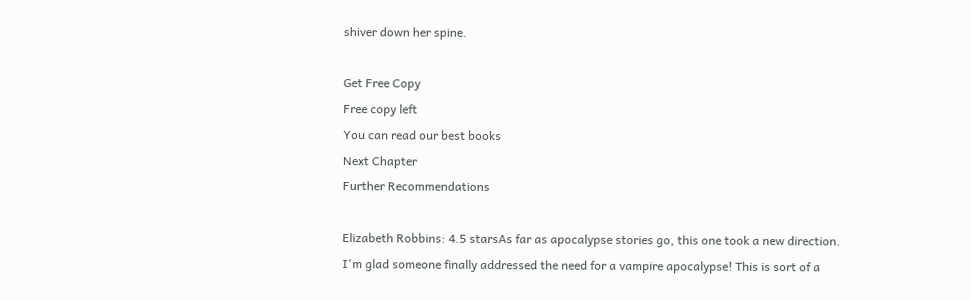shiver down her spine.

Get Free Copy
Free copy left
You can read our best books
Next Chapter
Further Recommendations

Elizabeth Robbins: 4.5 starsAs far as apocalypse stories go, this one took a new direction. I'm glad someone finally addressed the need for a vampire apocalypse! This is sort of a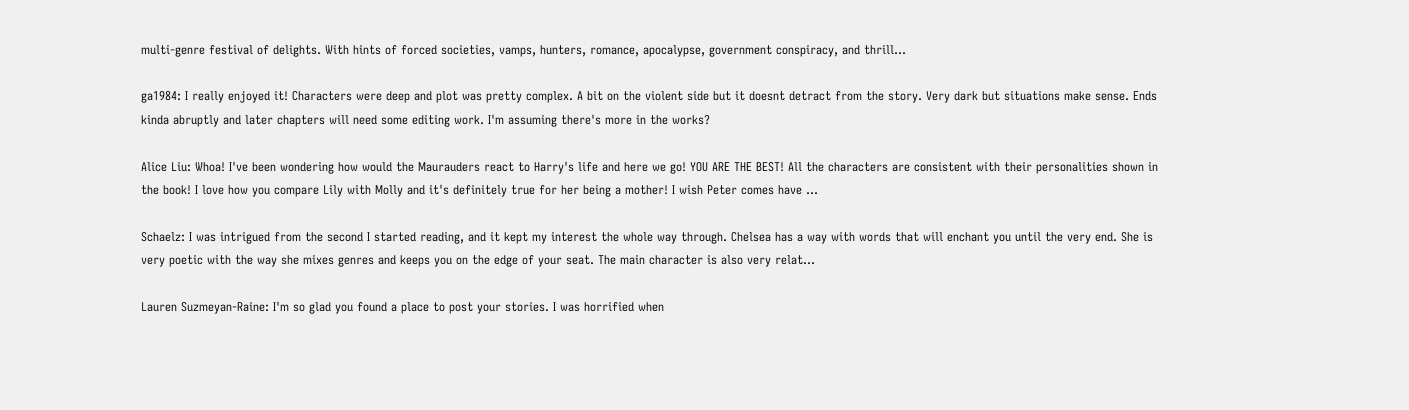multi-genre festival of delights. With hints of forced societies, vamps, hunters, romance, apocalypse, government conspiracy, and thrill...

ga1984: I really enjoyed it! Characters were deep and plot was pretty complex. A bit on the violent side but it doesnt detract from the story. Very dark but situations make sense. Ends kinda abruptly and later chapters will need some editing work. I'm assuming there's more in the works?

Alice Liu: Whoa! I've been wondering how would the Maurauders react to Harry's life and here we go! YOU ARE THE BEST! All the characters are consistent with their personalities shown in the book! I love how you compare Lily with Molly and it's definitely true for her being a mother! I wish Peter comes have ...

Schaelz: I was intrigued from the second I started reading, and it kept my interest the whole way through. Chelsea has a way with words that will enchant you until the very end. She is very poetic with the way she mixes genres and keeps you on the edge of your seat. The main character is also very relat...

Lauren Suzmeyan-Raine: I'm so glad you found a place to post your stories. I was horrified when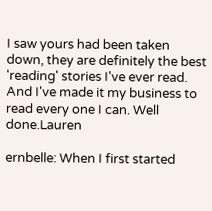I saw yours had been taken down, they are definitely the best 'reading' stories I've ever read. And I've made it my business to read every one I can. Well done.Lauren

ernbelle: When I first started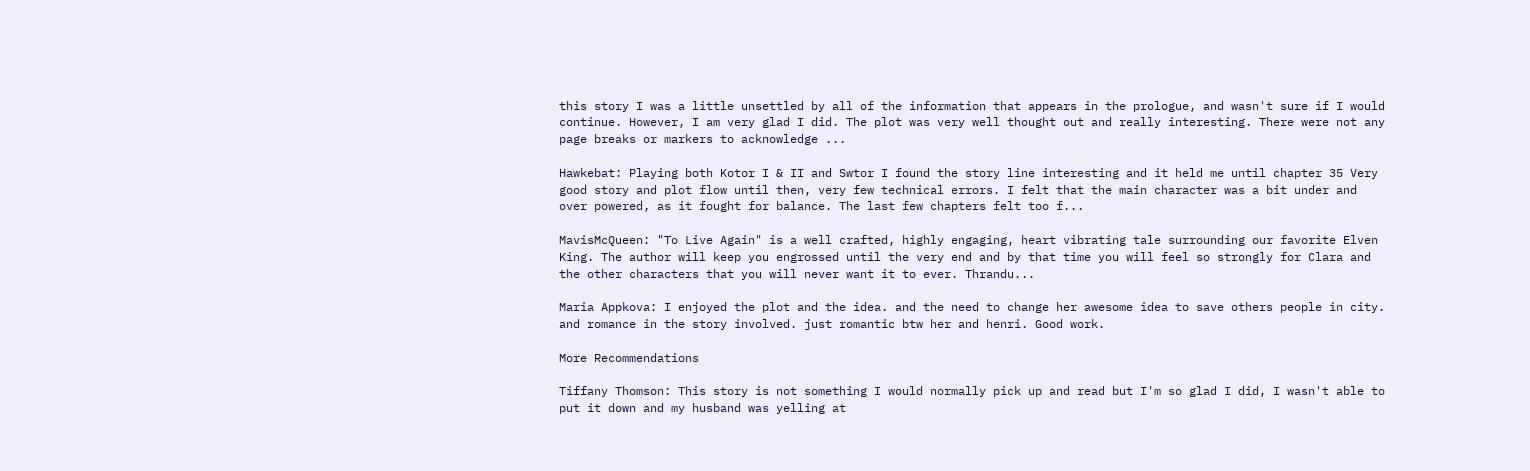this story I was a little unsettled by all of the information that appears in the prologue, and wasn't sure if I would continue. However, I am very glad I did. The plot was very well thought out and really interesting. There were not any page breaks or markers to acknowledge ...

Hawkebat: Playing both Kotor I & II and Swtor I found the story line interesting and it held me until chapter 35 Very good story and plot flow until then, very few technical errors. I felt that the main character was a bit under and over powered, as it fought for balance. The last few chapters felt too f...

MavisMcQueen: "To Live Again" is a well crafted, highly engaging, heart vibrating tale surrounding our favorite Elven King. The author will keep you engrossed until the very end and by that time you will feel so strongly for Clara and the other characters that you will never want it to ever. Thrandu...

Maria Appkova: I enjoyed the plot and the idea. and the need to change her awesome idea to save others people in city. and romance in the story involved. just romantic btw her and henri. Good work.

More Recommendations

Tiffany Thomson: This story is not something I would normally pick up and read but I'm so glad I did, I wasn't able to put it down and my husband was yelling at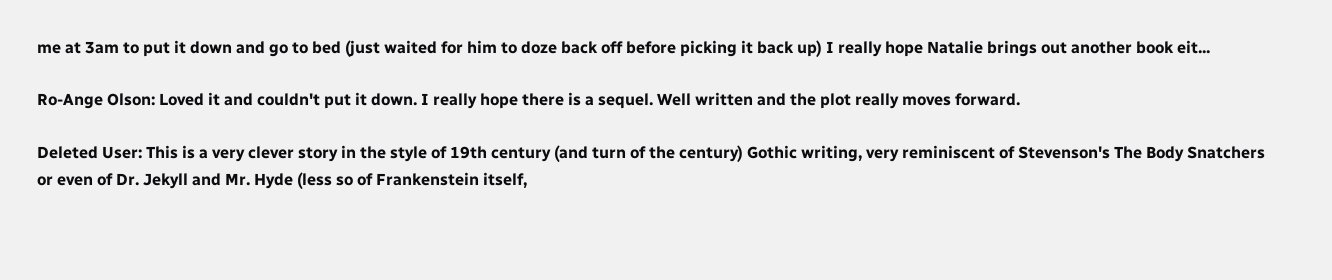me at 3am to put it down and go to bed (just waited for him to doze back off before picking it back up) I really hope Natalie brings out another book eit...

Ro-Ange Olson: Loved it and couldn't put it down. I really hope there is a sequel. Well written and the plot really moves forward.

Deleted User: This is a very clever story in the style of 19th century (and turn of the century) Gothic writing, very reminiscent of Stevenson's The Body Snatchers or even of Dr. Jekyll and Mr. Hyde (less so of Frankenstein itself,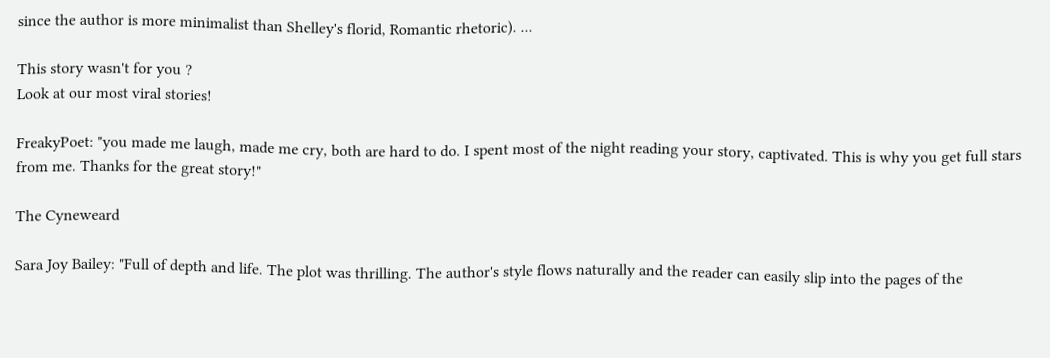since the author is more minimalist than Shelley's florid, Romantic rhetoric). ...

This story wasn't for you ?
Look at our most viral stories!

FreakyPoet: "you made me laugh, made me cry, both are hard to do. I spent most of the night reading your story, captivated. This is why you get full stars from me. Thanks for the great story!"

The Cyneweard

Sara Joy Bailey: "Full of depth and life. The plot was thrilling. The author's style flows naturally and the reader can easily slip into the pages of the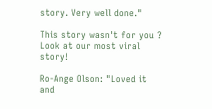story. Very well done."

This story wasn't for you ?
Look at our most viral story!

Ro-Ange Olson: "Loved it and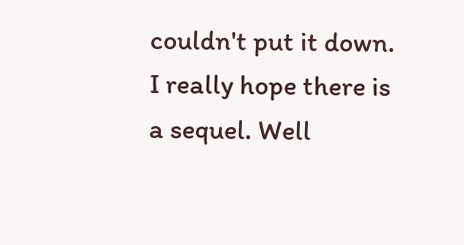couldn't put it down. I really hope there is a sequel. Well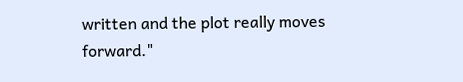written and the plot really moves forward."